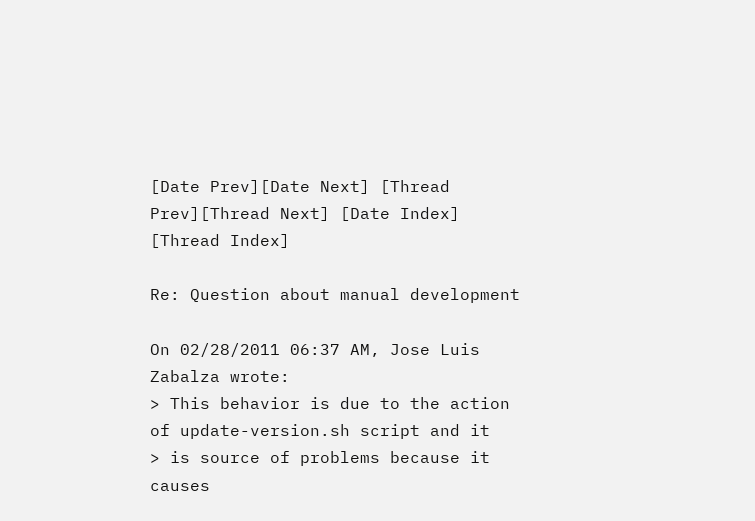[Date Prev][Date Next] [Thread Prev][Thread Next] [Date Index] [Thread Index]

Re: Question about manual development

On 02/28/2011 06:37 AM, Jose Luis Zabalza wrote:
> This behavior is due to the action of update-version.sh script and it
> is source of problems because it causes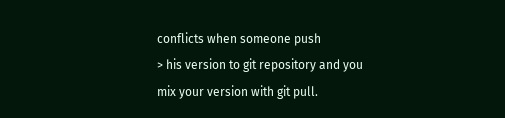conflicts when someone push
> his version to git repository and you mix your version with git pull.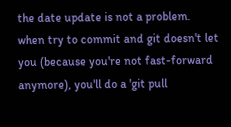the date update is not a problem. when try to commit and git doesn't let
you (because you're not fast-forward anymore), you'll do a 'git pull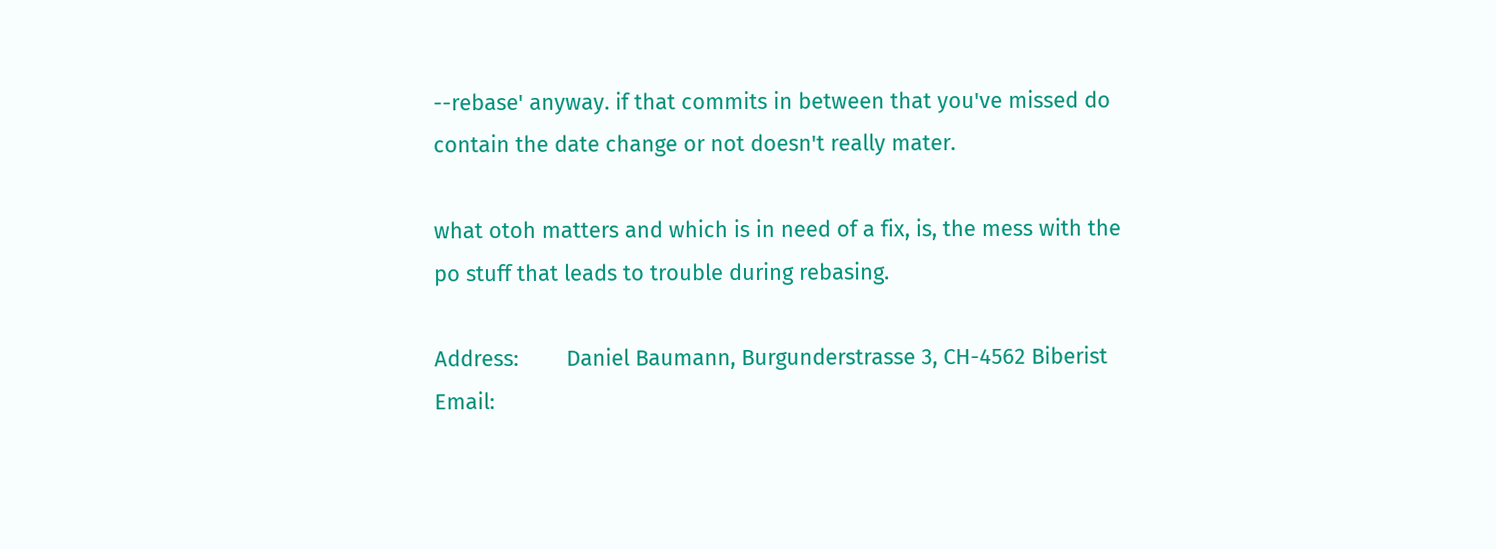--rebase' anyway. if that commits in between that you've missed do
contain the date change or not doesn't really mater.

what otoh matters and which is in need of a fix, is, the mess with the
po stuff that leads to trouble during rebasing.

Address:        Daniel Baumann, Burgunderstrasse 3, CH-4562 Biberist
Email: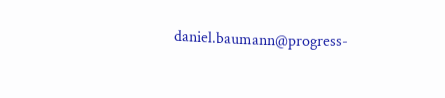daniel.baumann@progress-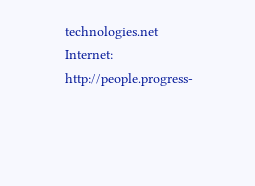technologies.net
Internet:       http://people.progress-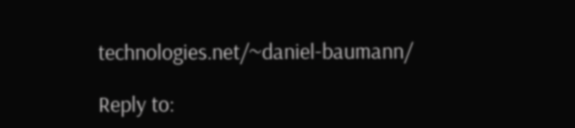technologies.net/~daniel-baumann/

Reply to: